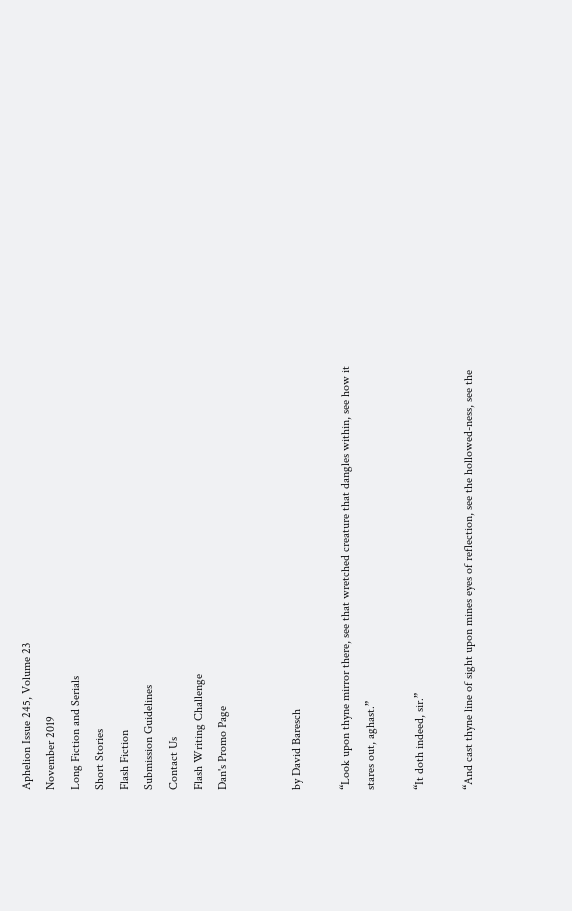Aphelion Issue 245, Volume 23
November 2019
Long Fiction and Serials
Short Stories
Flash Fiction
Submission Guidelines
Contact Us
Flash Writing Challenge
Dan's Promo Page


by David Baresch

“Look upon thyne mirror there, see that wretched creature that dangles within, see how it stares out, aghast.”

“It doth indeed, sir.”

“And cast thyne line of sight upon mines eyes of reflection, see the hollowed-ness, see the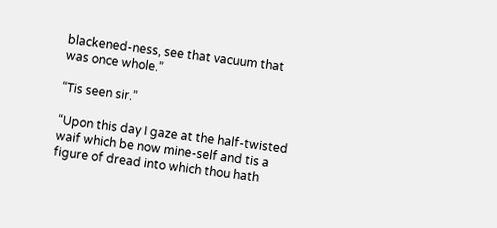blackened-ness, see that vacuum that was once whole.”

“Tis seen sir.”

“Upon this day I gaze at the half-twisted waif which be now mine-self and tis a figure of dread into which thou hath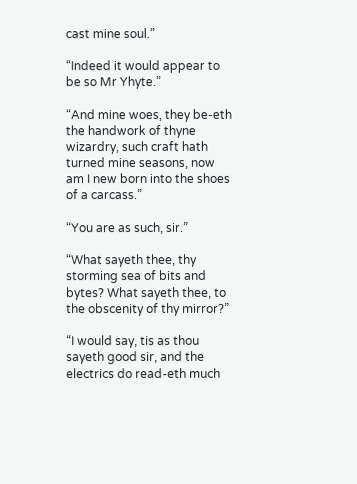cast mine soul.”

“Indeed it would appear to be so Mr Yhyte.”

“And mine woes, they be-eth the handwork of thyne wizardry, such craft hath turned mine seasons, now am I new born into the shoes of a carcass.”

“You are as such, sir.”

“What sayeth thee, thy storming sea of bits and bytes? What sayeth thee, to the obscenity of thy mirror?”

“I would say, tis as thou sayeth good sir, and the electrics do read-eth much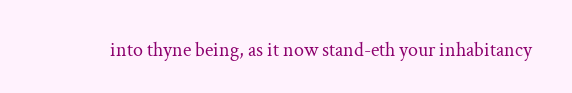into thyne being, as it now stand-eth your inhabitancy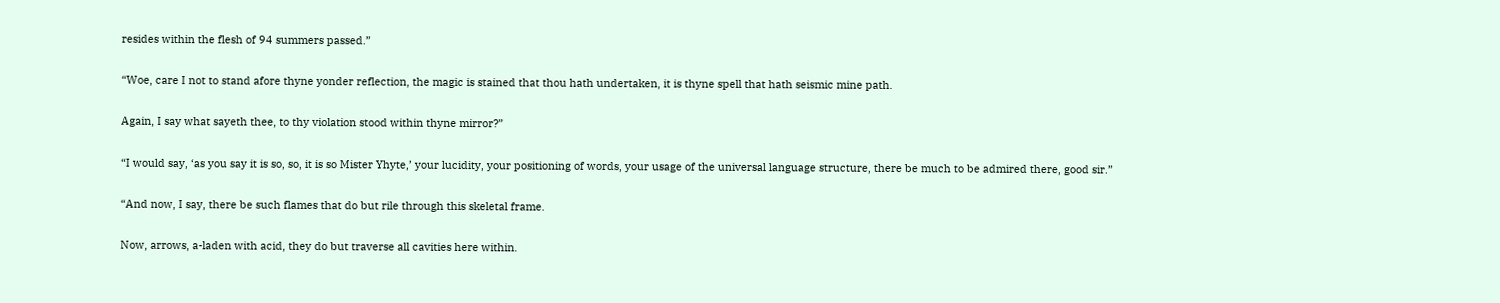resides within the flesh of 94 summers passed.”

“Woe, care I not to stand afore thyne yonder reflection, the magic is stained that thou hath undertaken, it is thyne spell that hath seismic mine path.

Again, I say what sayeth thee, to thy violation stood within thyne mirror?”

“I would say, ‘as you say it is so, so, it is so Mister Yhyte,’ your lucidity, your positioning of words, your usage of the universal language structure, there be much to be admired there, good sir.”

“And now, I say, there be such flames that do but rile through this skeletal frame.

Now, arrows, a-laden with acid, they do but traverse all cavities here within.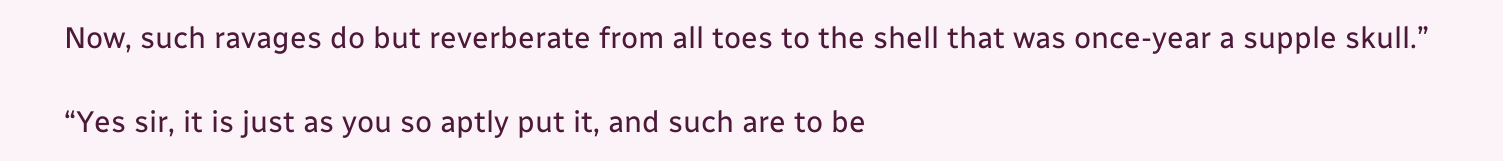Now, such ravages do but reverberate from all toes to the shell that was once-year a supple skull.”

“Yes sir, it is just as you so aptly put it, and such are to be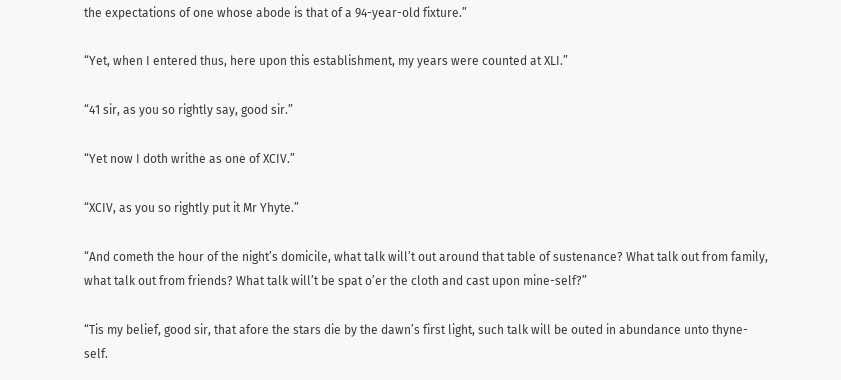the expectations of one whose abode is that of a 94-year-old fixture.”

“Yet, when I entered thus, here upon this establishment, my years were counted at XLI.”

“41 sir, as you so rightly say, good sir.”

“Yet now I doth writhe as one of XCIV.”

“XCIV, as you so rightly put it Mr Yhyte.”

“And cometh the hour of the night’s domicile, what talk will’t out around that table of sustenance? What talk out from family, what talk out from friends? What talk will’t be spat o’er the cloth and cast upon mine-self?”

“Tis my belief, good sir, that afore the stars die by the dawn’s first light, such talk will be outed in abundance unto thyne-self.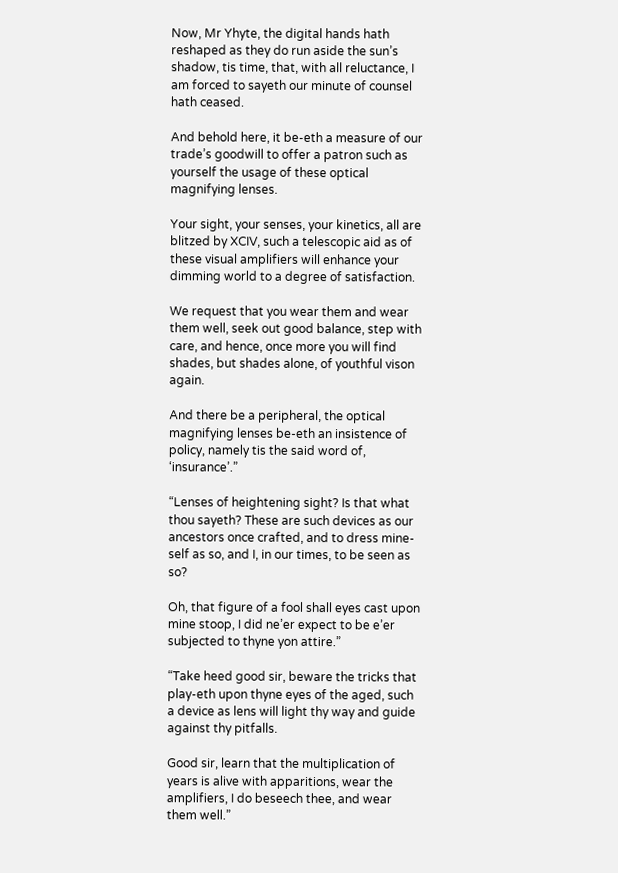Now, Mr Yhyte, the digital hands hath reshaped as they do run aside the sun’s shadow, tis time, that, with all reluctance, I am forced to sayeth our minute of counsel hath ceased.

And behold here, it be-eth a measure of our trade’s goodwill to offer a patron such as yourself the usage of these optical magnifying lenses.

Your sight, your senses, your kinetics, all are blitzed by XCIV, such a telescopic aid as of these visual amplifiers will enhance your dimming world to a degree of satisfaction.

We request that you wear them and wear them well, seek out good balance, step with care, and hence, once more you will find shades, but shades alone, of youthful vison again.

And there be a peripheral, the optical magnifying lenses be-eth an insistence of policy, namely tis the said word of, ‘insurance’.”

“Lenses of heightening sight? Is that what thou sayeth? These are such devices as our ancestors once crafted, and to dress mine-self as so, and I, in our times, to be seen as so?

Oh, that figure of a fool shall eyes cast upon mine stoop, I did ne’er expect to be e’er subjected to thyne yon attire.”

“Take heed good sir, beware the tricks that play-eth upon thyne eyes of the aged, such a device as lens will light thy way and guide against thy pitfalls.

Good sir, learn that the multiplication of years is alive with apparitions, wear the amplifiers, I do beseech thee, and wear them well.”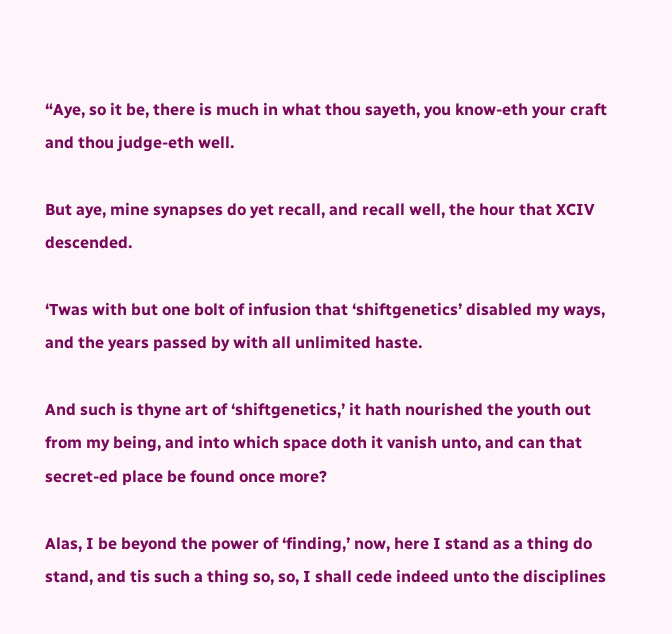“Aye, so it be, there is much in what thou sayeth, you know-eth your craft and thou judge-eth well.

But aye, mine synapses do yet recall, and recall well, the hour that XCIV descended.

‘Twas with but one bolt of infusion that ‘shiftgenetics’ disabled my ways, and the years passed by with all unlimited haste.

And such is thyne art of ‘shiftgenetics,’ it hath nourished the youth out from my being, and into which space doth it vanish unto, and can that secret-ed place be found once more?

Alas, I be beyond the power of ‘finding,’ now, here I stand as a thing do stand, and tis such a thing so, so, I shall cede indeed unto the disciplines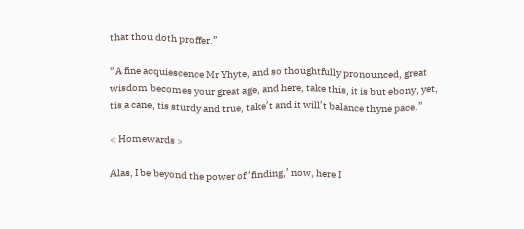that thou doth proffer.”

“A fine acquiescence Mr Yhyte, and so thoughtfully pronounced, great wisdom becomes your great age, and here, take this, it is but ebony, yet, tis a cane, tis sturdy and true, take’t and it will’t balance thyne pace.”

< Homewards >

Alas, I be beyond the power of ‘finding,’ now, here I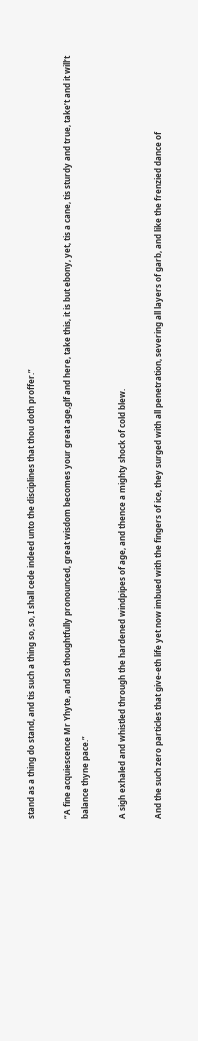stand as a thing do stand, and tis such a thing so, so, I shall cede indeed unto the disciplines that thou doth proffer.”

“A fine acquiescence Mr Yhyte, and so thoughtfully pronounced, great wisdom becomes your great age,glf and here, take this, it is but ebony, yet, tis a cane, tis sturdy and true, take’t and it will’t balance thyne pace.”

A sigh exhaled and whistled through the hardened windpipes of age, and thence a mighty shock of cold blew.

And the such zero particles that give-eth life yet now imbued with the fingers of ice, they surged with all penetration, severing all layers of garb, and like the frenzied dance of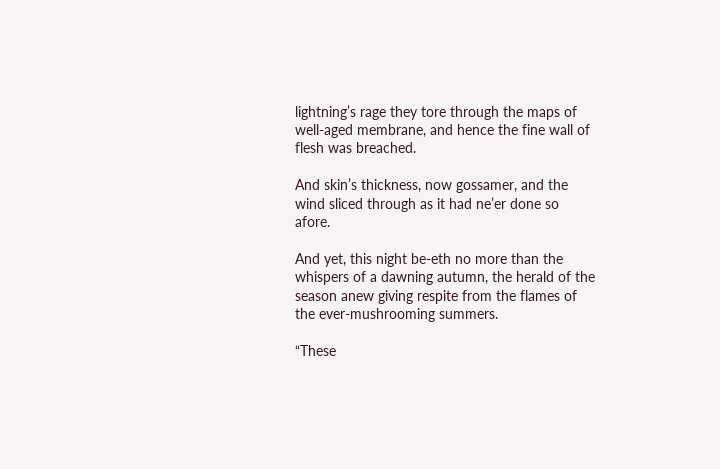lightning’s rage they tore through the maps of well-aged membrane, and hence the fine wall of flesh was breached.

And skin’s thickness, now gossamer, and the wind sliced through as it had ne’er done so afore.

And yet, this night be-eth no more than the whispers of a dawning autumn, the herald of the season anew giving respite from the flames of the ever-mushrooming summers.

“These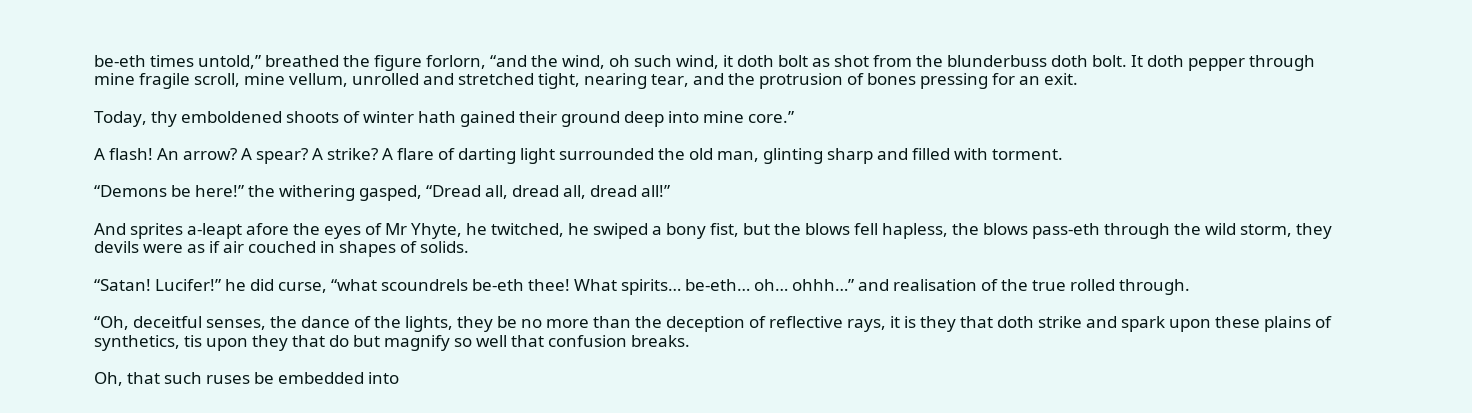be-eth times untold,” breathed the figure forlorn, “and the wind, oh such wind, it doth bolt as shot from the blunderbuss doth bolt. It doth pepper through mine fragile scroll, mine vellum, unrolled and stretched tight, nearing tear, and the protrusion of bones pressing for an exit.

Today, thy emboldened shoots of winter hath gained their ground deep into mine core.”

A flash! An arrow? A spear? A strike? A flare of darting light surrounded the old man, glinting sharp and filled with torment.

“Demons be here!” the withering gasped, “Dread all, dread all, dread all!”

And sprites a-leapt afore the eyes of Mr Yhyte, he twitched, he swiped a bony fist, but the blows fell hapless, the blows pass-eth through the wild storm, they devils were as if air couched in shapes of solids.

“Satan! Lucifer!” he did curse, “what scoundrels be-eth thee! What spirits… be-eth… oh… ohhh…” and realisation of the true rolled through.

“Oh, deceitful senses, the dance of the lights, they be no more than the deception of reflective rays, it is they that doth strike and spark upon these plains of synthetics, tis upon they that do but magnify so well that confusion breaks.

Oh, that such ruses be embedded into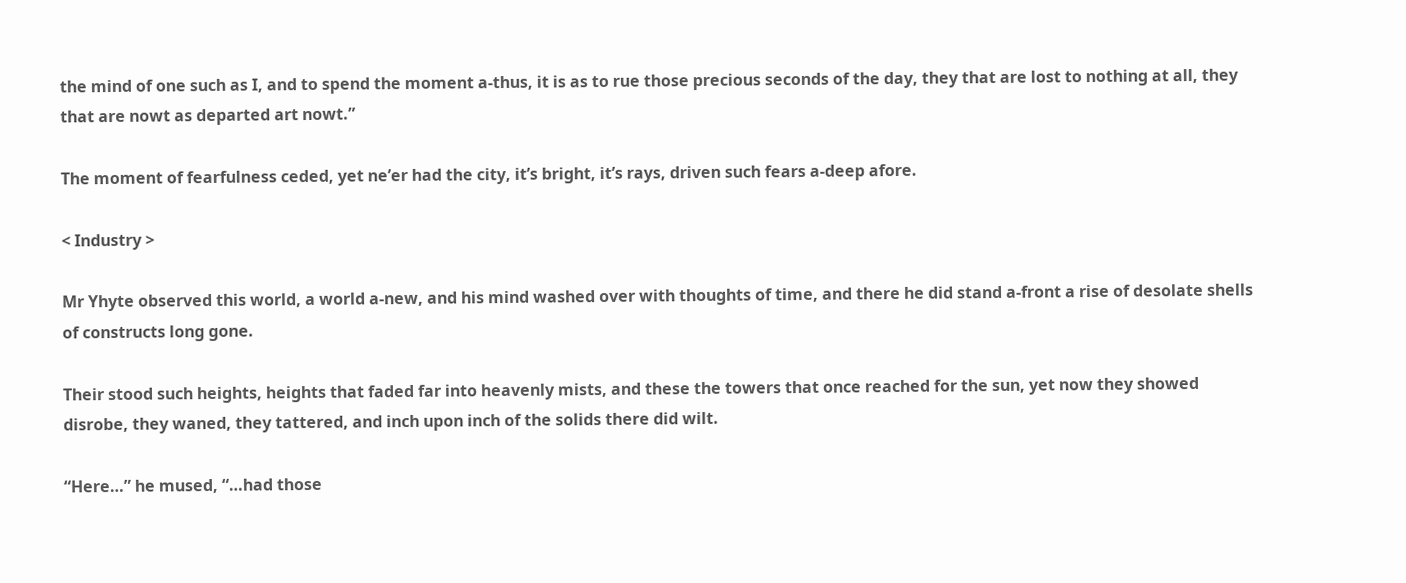the mind of one such as I, and to spend the moment a-thus, it is as to rue those precious seconds of the day, they that are lost to nothing at all, they that are nowt as departed art nowt.”

The moment of fearfulness ceded, yet ne’er had the city, it’s bright, it’s rays, driven such fears a-deep afore.

< Industry >

Mr Yhyte observed this world, a world a-new, and his mind washed over with thoughts of time, and there he did stand a-front a rise of desolate shells of constructs long gone.

Their stood such heights, heights that faded far into heavenly mists, and these the towers that once reached for the sun, yet now they showed disrobe, they waned, they tattered, and inch upon inch of the solids there did wilt.

“Here…” he mused, “…had those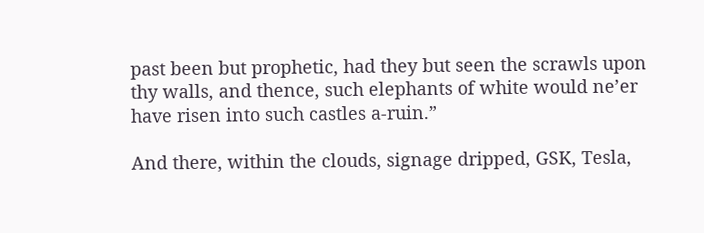past been but prophetic, had they but seen the scrawls upon thy walls, and thence, such elephants of white would ne’er have risen into such castles a-ruin.”

And there, within the clouds, signage dripped, GSK, Tesla,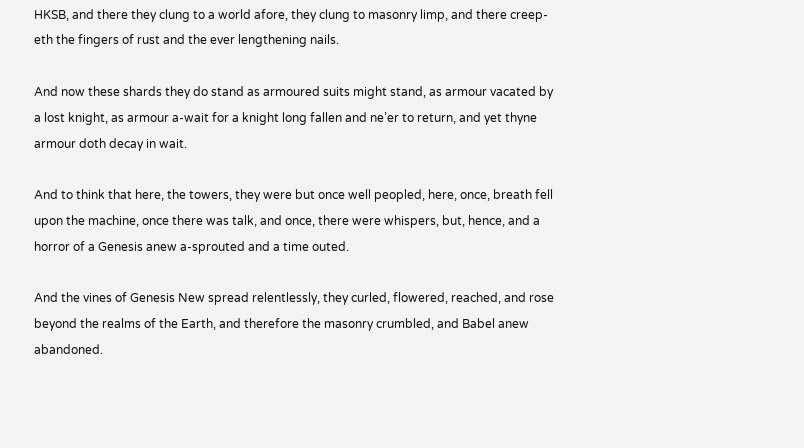HKSB, and there they clung to a world afore, they clung to masonry limp, and there creep-eth the fingers of rust and the ever lengthening nails.

And now these shards they do stand as armoured suits might stand, as armour vacated by a lost knight, as armour a-wait for a knight long fallen and ne’er to return, and yet thyne armour doth decay in wait.

And to think that here, the towers, they were but once well peopled, here, once, breath fell upon the machine, once there was talk, and once, there were whispers, but, hence, and a horror of a Genesis anew a-sprouted and a time outed.

And the vines of Genesis New spread relentlessly, they curled, flowered, reached, and rose beyond the realms of the Earth, and therefore the masonry crumbled, and Babel anew abandoned.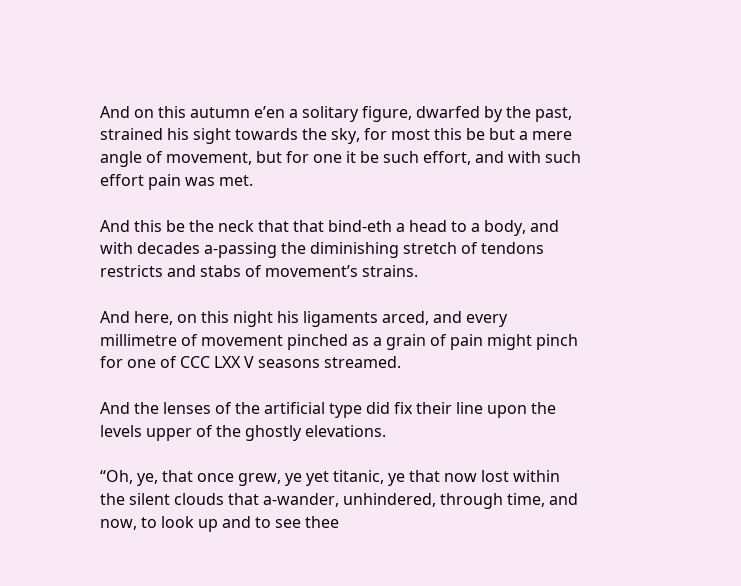And on this autumn e’en a solitary figure, dwarfed by the past, strained his sight towards the sky, for most this be but a mere angle of movement, but for one it be such effort, and with such effort pain was met.

And this be the neck that that bind-eth a head to a body, and with decades a-passing the diminishing stretch of tendons restricts and stabs of movement’s strains.

And here, on this night his ligaments arced, and every millimetre of movement pinched as a grain of pain might pinch for one of CCC LXX V seasons streamed.

And the lenses of the artificial type did fix their line upon the levels upper of the ghostly elevations.

“Oh, ye, that once grew, ye yet titanic, ye that now lost within the silent clouds that a-wander, unhindered, through time, and now, to look up and to see thee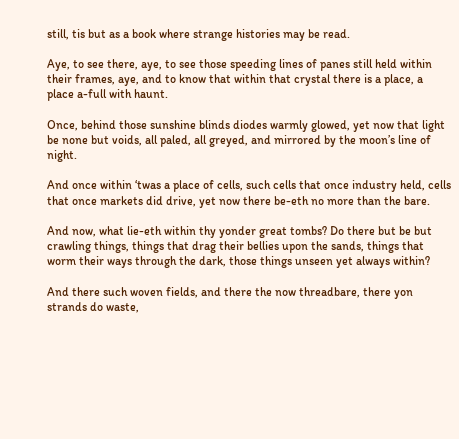still, tis but as a book where strange histories may be read.

Aye, to see there, aye, to see those speeding lines of panes still held within their frames, aye, and to know that within that crystal there is a place, a place a-full with haunt.

Once, behind those sunshine blinds diodes warmly glowed, yet now that light be none but voids, all paled, all greyed, and mirrored by the moon’s line of night.

And once within ‘twas a place of cells, such cells that once industry held, cells that once markets did drive, yet now there be-eth no more than the bare.

And now, what lie-eth within thy yonder great tombs? Do there but be but crawling things, things that drag their bellies upon the sands, things that worm their ways through the dark, those things unseen yet always within?

And there such woven fields, and there the now threadbare, there yon strands do waste,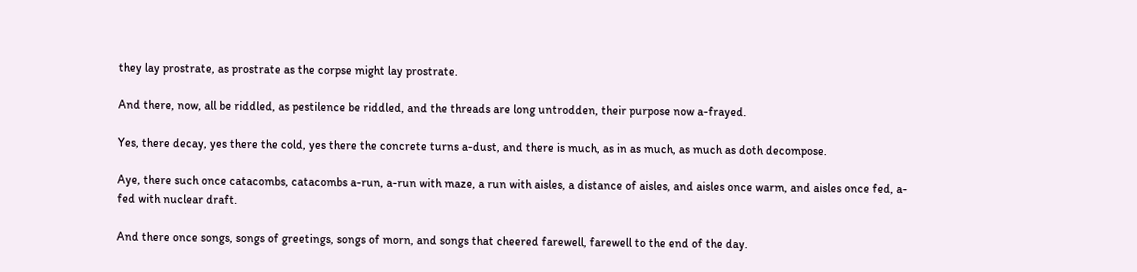they lay prostrate, as prostrate as the corpse might lay prostrate.

And there, now, all be riddled, as pestilence be riddled, and the threads are long untrodden, their purpose now a-frayed.

Yes, there decay, yes there the cold, yes there the concrete turns a-dust, and there is much, as in as much, as much as doth decompose.

Aye, there such once catacombs, catacombs a-run, a-run with maze, a run with aisles, a distance of aisles, and aisles once warm, and aisles once fed, a-fed with nuclear draft.

And there once songs, songs of greetings, songs of morn, and songs that cheered farewell, farewell to the end of the day.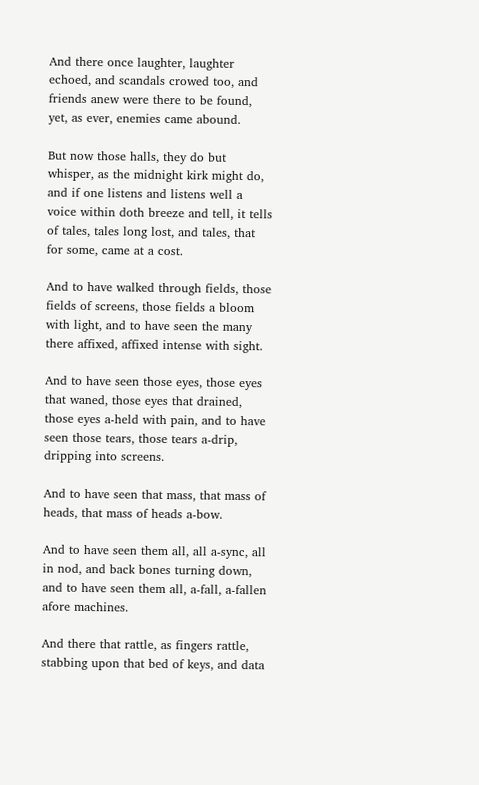And there once laughter, laughter echoed, and scandals crowed too, and friends anew were there to be found, yet, as ever, enemies came abound.

But now those halls, they do but whisper, as the midnight kirk might do, and if one listens and listens well a voice within doth breeze and tell, it tells of tales, tales long lost, and tales, that for some, came at a cost.

And to have walked through fields, those fields of screens, those fields a bloom with light, and to have seen the many there affixed, affixed intense with sight.

And to have seen those eyes, those eyes that waned, those eyes that drained, those eyes a-held with pain, and to have seen those tears, those tears a-drip, dripping into screens.

And to have seen that mass, that mass of heads, that mass of heads a-bow.

And to have seen them all, all a-sync, all in nod, and back bones turning down, and to have seen them all, a-fall, a-fallen afore machines.

And there that rattle, as fingers rattle, stabbing upon that bed of keys, and data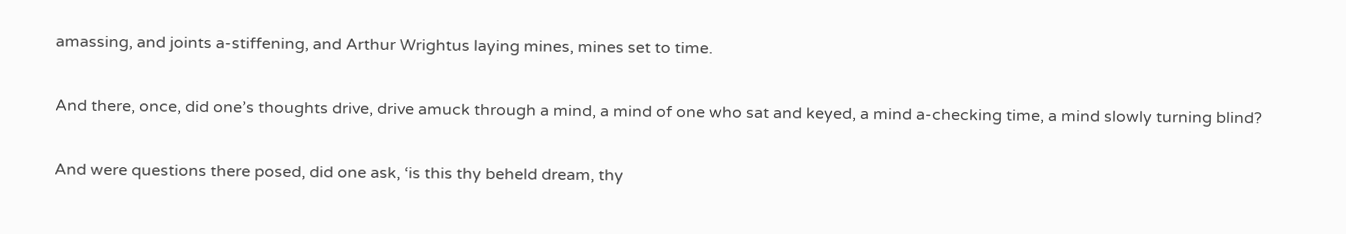amassing, and joints a-stiffening, and Arthur Wrightus laying mines, mines set to time.

And there, once, did one’s thoughts drive, drive amuck through a mind, a mind of one who sat and keyed, a mind a-checking time, a mind slowly turning blind?

And were questions there posed, did one ask, ‘is this thy beheld dream, thy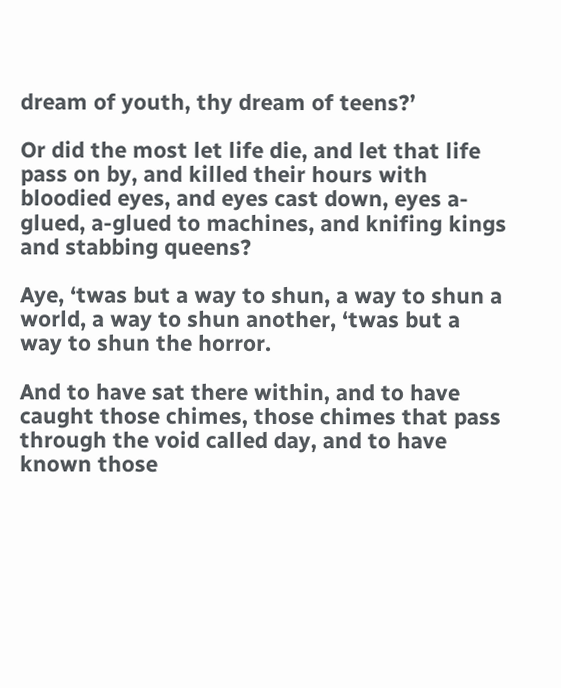dream of youth, thy dream of teens?’

Or did the most let life die, and let that life pass on by, and killed their hours with bloodied eyes, and eyes cast down, eyes a-glued, a-glued to machines, and knifing kings and stabbing queens?

Aye, ‘twas but a way to shun, a way to shun a world, a way to shun another, ‘twas but a way to shun the horror.

And to have sat there within, and to have caught those chimes, those chimes that pass through the void called day, and to have known those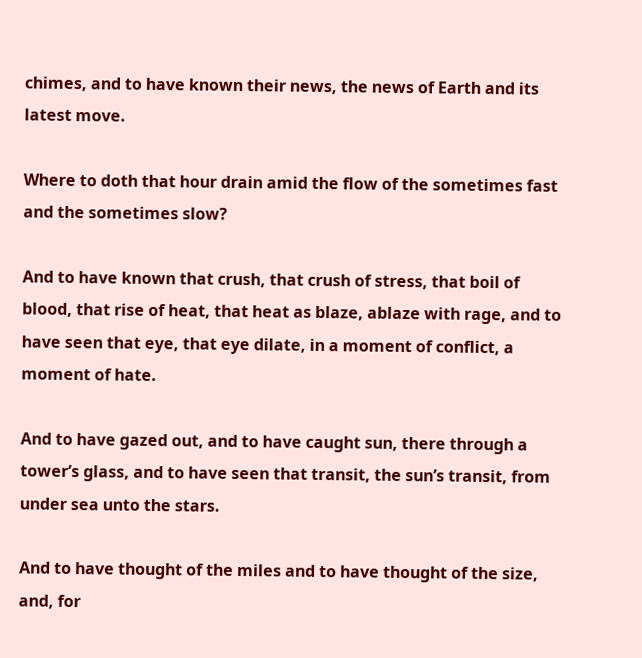chimes, and to have known their news, the news of Earth and its latest move.

Where to doth that hour drain amid the flow of the sometimes fast and the sometimes slow?

And to have known that crush, that crush of stress, that boil of blood, that rise of heat, that heat as blaze, ablaze with rage, and to have seen that eye, that eye dilate, in a moment of conflict, a moment of hate.

And to have gazed out, and to have caught sun, there through a tower’s glass, and to have seen that transit, the sun’s transit, from under sea unto the stars.

And to have thought of the miles and to have thought of the size, and, for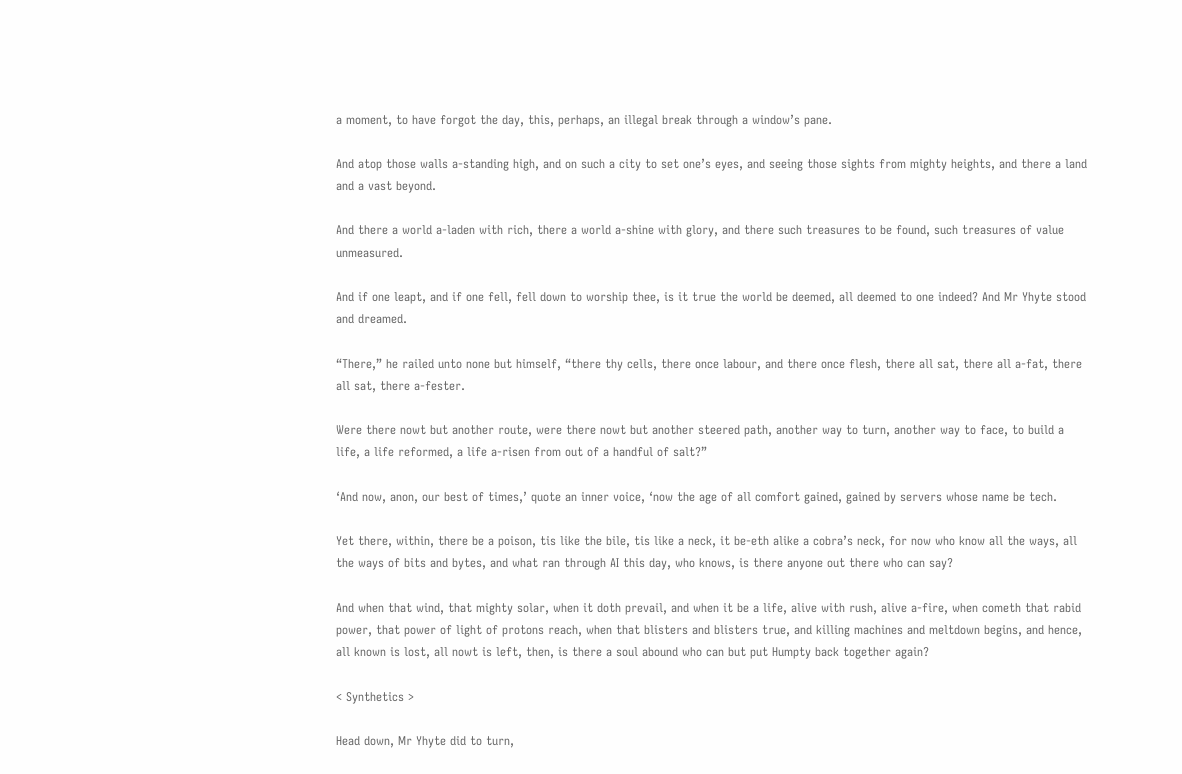a moment, to have forgot the day, this, perhaps, an illegal break through a window’s pane.

And atop those walls a-standing high, and on such a city to set one’s eyes, and seeing those sights from mighty heights, and there a land and a vast beyond.

And there a world a-laden with rich, there a world a-shine with glory, and there such treasures to be found, such treasures of value unmeasured.

And if one leapt, and if one fell, fell down to worship thee, is it true the world be deemed, all deemed to one indeed? And Mr Yhyte stood and dreamed.

“There,” he railed unto none but himself, “there thy cells, there once labour, and there once flesh, there all sat, there all a-fat, there all sat, there a-fester.

Were there nowt but another route, were there nowt but another steered path, another way to turn, another way to face, to build a life, a life reformed, a life a-risen from out of a handful of salt?”

‘And now, anon, our best of times,’ quote an inner voice, ‘now the age of all comfort gained, gained by servers whose name be tech.

Yet there, within, there be a poison, tis like the bile, tis like a neck, it be-eth alike a cobra’s neck, for now who know all the ways, all the ways of bits and bytes, and what ran through AI this day, who knows, is there anyone out there who can say?

And when that wind, that mighty solar, when it doth prevail, and when it be a life, alive with rush, alive a-fire, when cometh that rabid power, that power of light of protons reach, when that blisters and blisters true, and killing machines and meltdown begins, and hence, all known is lost, all nowt is left, then, is there a soul abound who can but put Humpty back together again?

< Synthetics >

Head down, Mr Yhyte did to turn,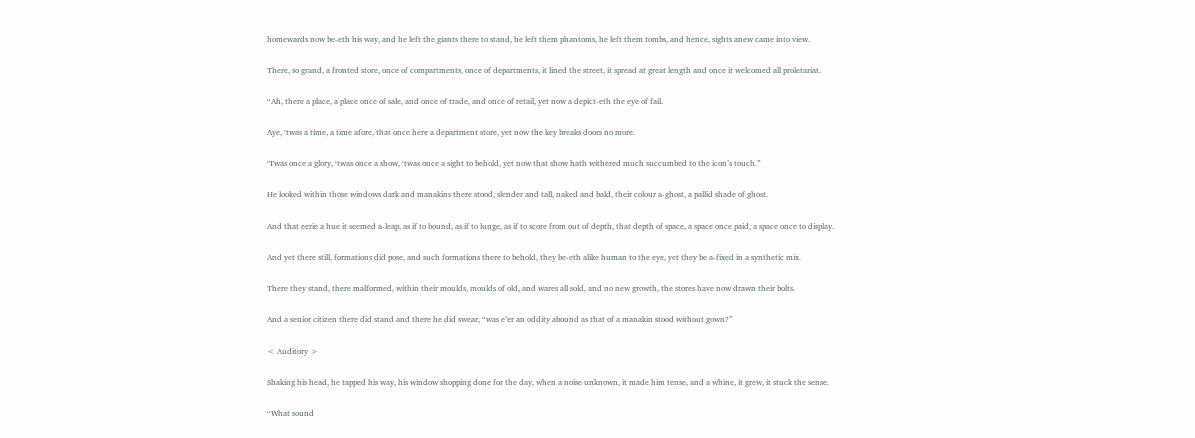homewards now be-eth his way, and he left the giants there to stand, he left them phantoms, he left them tombs, and hence, sights anew came into view.

There, so grand, a fronted store, once of compartments, once of departments, it lined the street, it spread at great length and once it welcomed all proletariat.

“Ah, there a place, a place once of sale, and once of trade, and once of retail, yet now a depict-eth the eye of fail.

Aye, ‘twas a time, a time afore, that once here a department store, yet now the key breaks doors no more.

‘Twas once a glory, ‘twas once a show, ‘twas once a sight to behold, yet now that show hath withered much succumbed to the icon’s touch.”

He looked within those windows dark and manakins there stood, slender and tall, naked and bald, their colour a-ghost, a pallid shade of ghost.

And that eerie a hue it seemed a-leap, as if to bound, as if to lunge, as if to score from out of depth, that depth of space, a space once paid, a space once to display.

And yet there still, formations did pose, and such formations there to behold, they be-eth alike human to the eye, yet they be a-fixed in a synthetic mix.

There they stand, there malformed, within their moulds, moulds of old, and wares all sold, and no new growth, the stores have now drawn their bolts.

And a senior citizen there did stand and there he did swear, “was e’er an oddity abound as that of a manakin stood without gown?”

< Auditory >

Shaking his head, he tapped his way, his window shopping done for the day, when a noise unknown, it made him tense, and a whine, it grew, it stuck the sense.

“What sound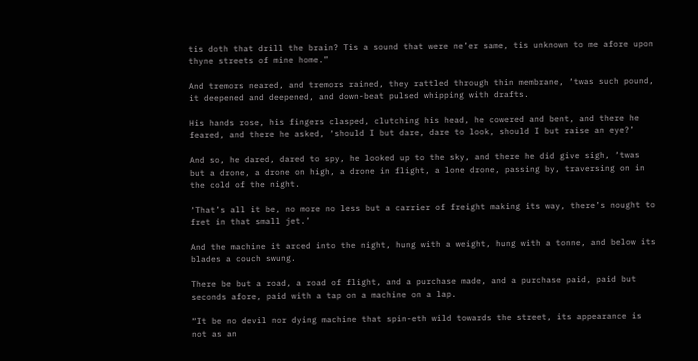tis doth that drill the brain? Tis a sound that were ne’er same, tis unknown to me afore upon thyne streets of mine home.”

And tremors neared, and tremors rained, they rattled through thin membrane, ‘twas such pound, it deepened and deepened, and down-beat pulsed whipping with drafts.

His hands rose, his fingers clasped, clutching his head, he cowered and bent, and there he feared, and there he asked, ‘should I but dare, dare to look, should I but raise an eye?’

And so, he dared, dared to spy, he looked up to the sky, and there he did give sigh, ‘twas but a drone, a drone on high, a drone in flight, a lone drone, passing by, traversing on in the cold of the night.

‘That’s all it be, no more no less but a carrier of freight making its way, there’s nought to fret in that small jet.’

And the machine it arced into the night, hung with a weight, hung with a tonne, and below its blades a couch swung.

There be but a road, a road of flight, and a purchase made, and a purchase paid, paid but seconds afore, paid with a tap on a machine on a lap.

“It be no devil nor dying machine that spin-eth wild towards the street, its appearance is not as an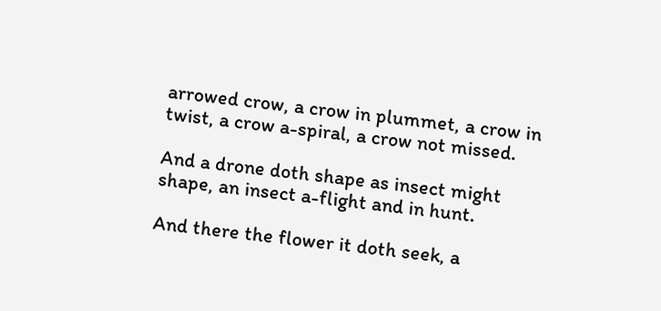arrowed crow, a crow in plummet, a crow in twist, a crow a-spiral, a crow not missed.

And a drone doth shape as insect might shape, an insect a-flight and in hunt.

And there the flower it doth seek, a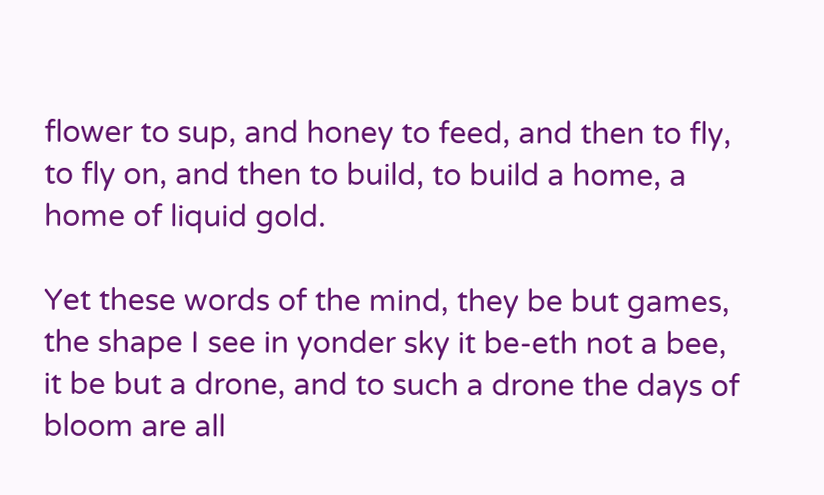flower to sup, and honey to feed, and then to fly, to fly on, and then to build, to build a home, a home of liquid gold.

Yet these words of the mind, they be but games, the shape I see in yonder sky it be-eth not a bee, it be but a drone, and to such a drone the days of bloom are all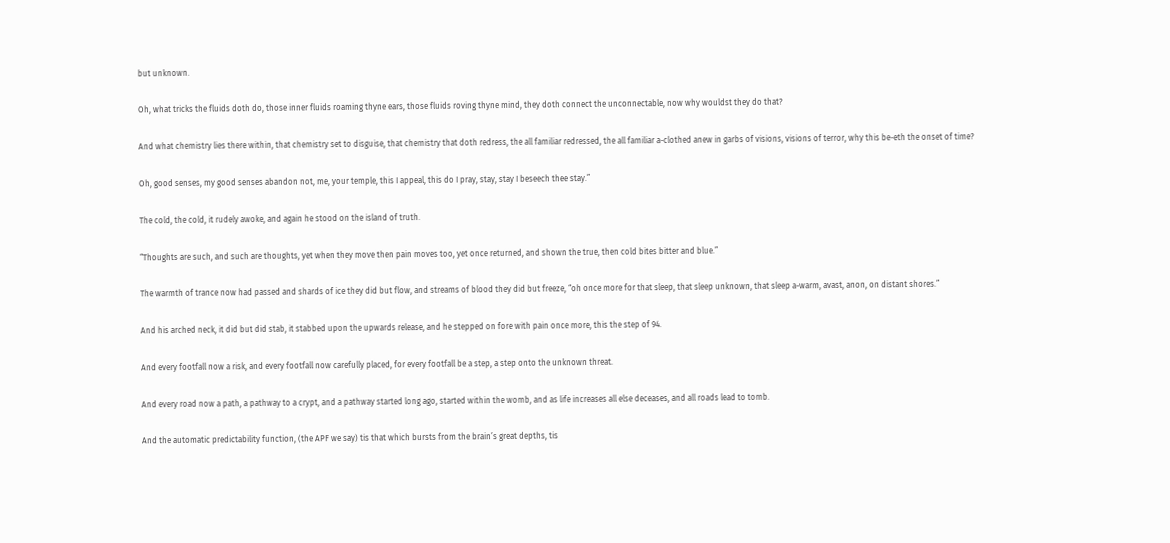but unknown.

Oh, what tricks the fluids doth do, those inner fluids roaming thyne ears, those fluids roving thyne mind, they doth connect the unconnectable, now why wouldst they do that?

And what chemistry lies there within, that chemistry set to disguise, that chemistry that doth redress, the all familiar redressed, the all familiar a-clothed anew in garbs of visions, visions of terror, why this be-eth the onset of time?

Oh, good senses, my good senses abandon not, me, your temple, this I appeal, this do I pray, stay, stay I beseech thee stay.”

The cold, the cold, it rudely awoke, and again he stood on the island of truth.

“Thoughts are such, and such are thoughts, yet when they move then pain moves too, yet once returned, and shown the true, then cold bites bitter and blue.”

The warmth of trance now had passed and shards of ice they did but flow, and streams of blood they did but freeze, “oh once more for that sleep, that sleep unknown, that sleep a-warm, avast, anon, on distant shores.”

And his arched neck, it did but did stab, it stabbed upon the upwards release, and he stepped on fore with pain once more, this the step of 94.

And every footfall now a risk, and every footfall now carefully placed, for every footfall be a step, a step onto the unknown threat.

And every road now a path, a pathway to a crypt, and a pathway started long ago, started within the womb, and as life increases all else deceases, and all roads lead to tomb.

And the automatic predictability function, (the APF we say) tis that which bursts from the brain’s great depths, tis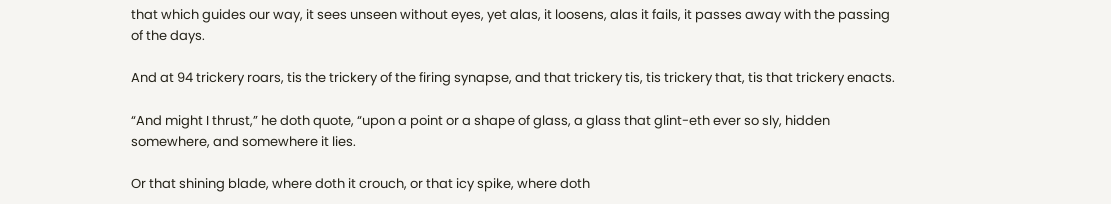that which guides our way, it sees unseen without eyes, yet alas, it loosens, alas it fails, it passes away with the passing of the days.

And at 94 trickery roars, tis the trickery of the firing synapse, and that trickery tis, tis trickery that, tis that trickery enacts.

“And might I thrust,” he doth quote, “upon a point or a shape of glass, a glass that glint-eth ever so sly, hidden somewhere, and somewhere it lies.

Or that shining blade, where doth it crouch, or that icy spike, where doth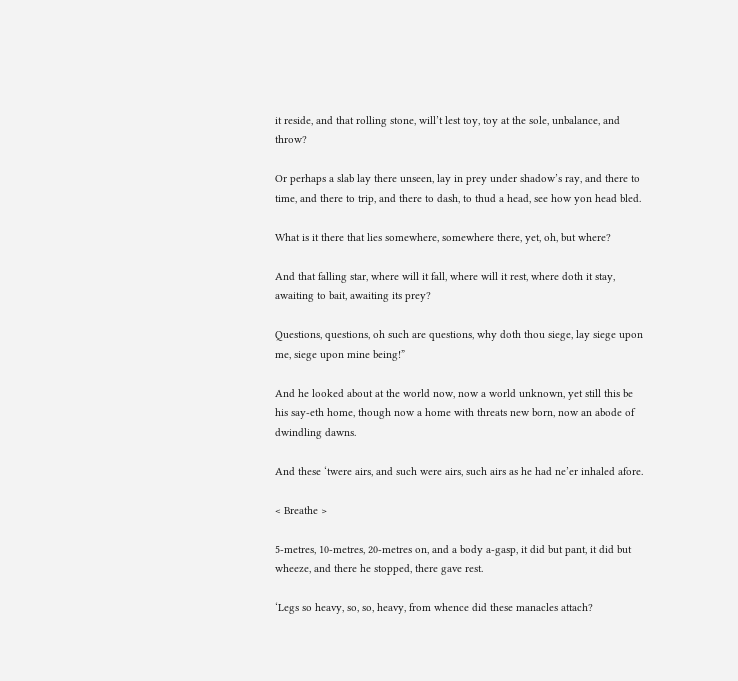it reside, and that rolling stone, will’t lest toy, toy at the sole, unbalance, and throw?

Or perhaps a slab lay there unseen, lay in prey under shadow’s ray, and there to time, and there to trip, and there to dash, to thud a head, see how yon head bled.

What is it there that lies somewhere, somewhere there, yet, oh, but where?

And that falling star, where will it fall, where will it rest, where doth it stay, awaiting to bait, awaiting its prey?

Questions, questions, oh such are questions, why doth thou siege, lay siege upon me, siege upon mine being!”

And he looked about at the world now, now a world unknown, yet still this be his say-eth home, though now a home with threats new born, now an abode of dwindling dawns.

And these ‘twere airs, and such were airs, such airs as he had ne’er inhaled afore.

< Breathe >

5-metres, 10-metres, 20-metres on, and a body a-gasp, it did but pant, it did but wheeze, and there he stopped, there gave rest.

‘Legs so heavy, so, so, heavy, from whence did these manacles attach?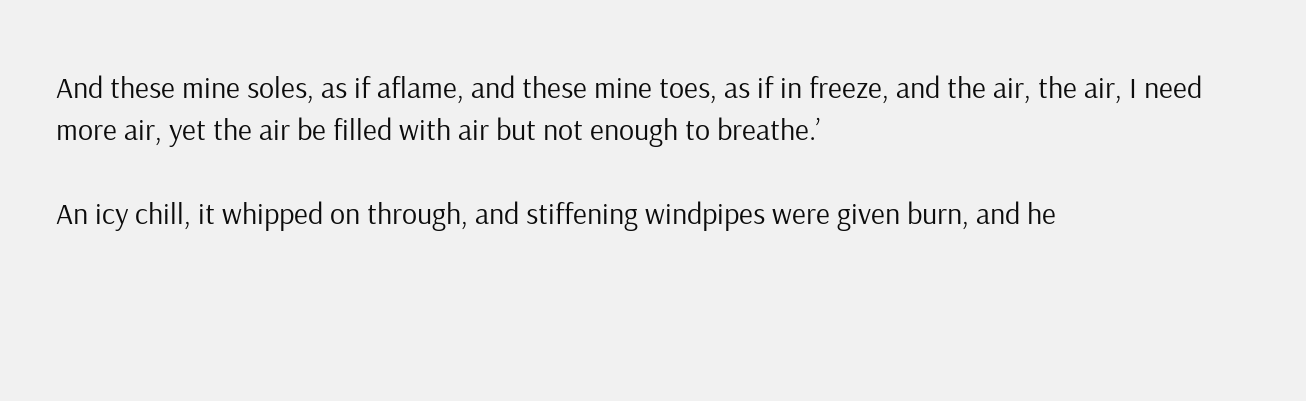And these mine soles, as if aflame, and these mine toes, as if in freeze, and the air, the air, I need more air, yet the air be filled with air but not enough to breathe.’

An icy chill, it whipped on through, and stiffening windpipes were given burn, and he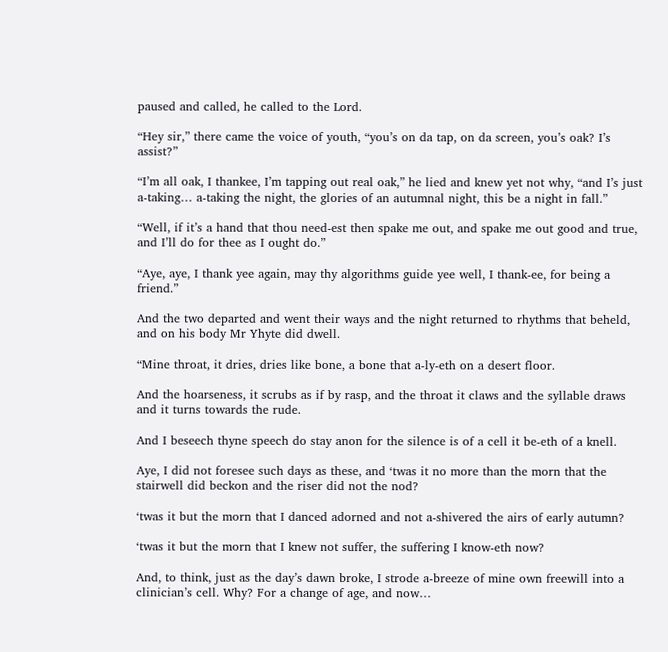paused and called, he called to the Lord.

“Hey sir,” there came the voice of youth, “you’s on da tap, on da screen, you’s oak? I’s assist?”

“I’m all oak, I thankee, I’m tapping out real oak,” he lied and knew yet not why, “and I’s just a-taking… a-taking the night, the glories of an autumnal night, this be a night in fall.”

“Well, if it’s a hand that thou need-est then spake me out, and spake me out good and true, and I’ll do for thee as I ought do.”

“Aye, aye, I thank yee again, may thy algorithms guide yee well, I thank-ee, for being a friend.”

And the two departed and went their ways and the night returned to rhythms that beheld, and on his body Mr Yhyte did dwell.

“Mine throat, it dries, dries like bone, a bone that a-ly-eth on a desert floor.

And the hoarseness, it scrubs as if by rasp, and the throat it claws and the syllable draws and it turns towards the rude.

And I beseech thyne speech do stay anon for the silence is of a cell it be-eth of a knell.

Aye, I did not foresee such days as these, and ‘twas it no more than the morn that the stairwell did beckon and the riser did not the nod?

‘twas it but the morn that I danced adorned and not a-shivered the airs of early autumn?

‘twas it but the morn that I knew not suffer, the suffering I know-eth now?

And, to think, just as the day’s dawn broke, I strode a-breeze of mine own freewill into a clinician’s cell. Why? For a change of age, and now…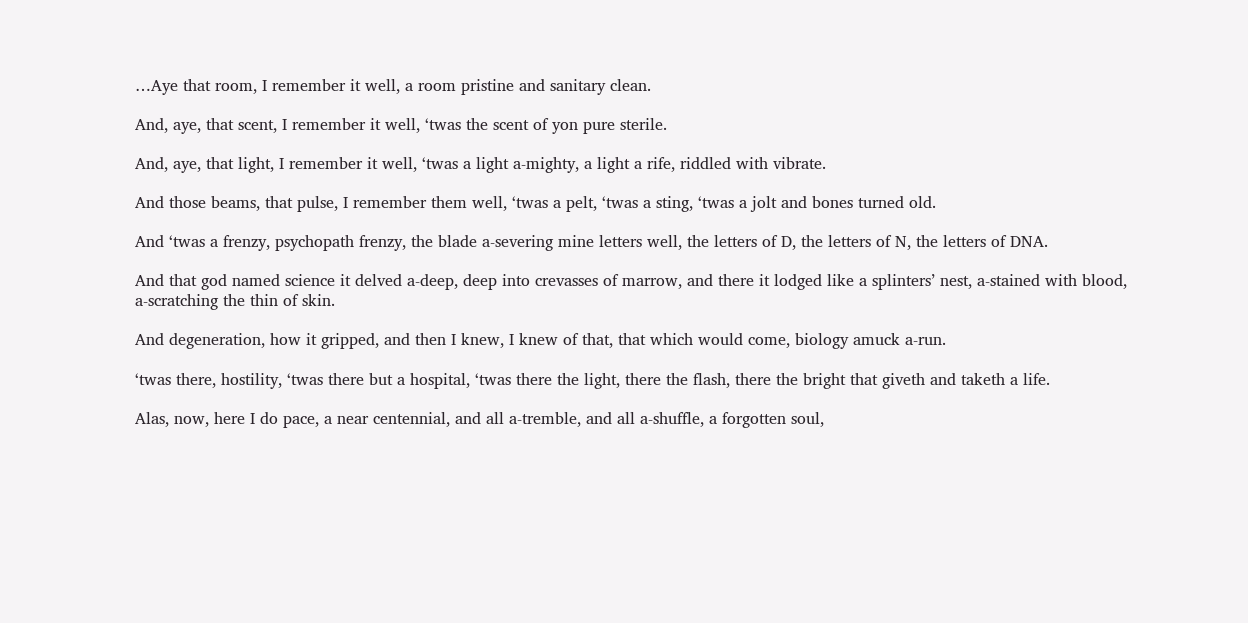…Aye that room, I remember it well, a room pristine and sanitary clean.

And, aye, that scent, I remember it well, ‘twas the scent of yon pure sterile.

And, aye, that light, I remember it well, ‘twas a light a-mighty, a light a rife, riddled with vibrate.

And those beams, that pulse, I remember them well, ‘twas a pelt, ‘twas a sting, ‘twas a jolt and bones turned old.

And ‘twas a frenzy, psychopath frenzy, the blade a-severing mine letters well, the letters of D, the letters of N, the letters of DNA.

And that god named science it delved a-deep, deep into crevasses of marrow, and there it lodged like a splinters’ nest, a-stained with blood, a-scratching the thin of skin.

And degeneration, how it gripped, and then I knew, I knew of that, that which would come, biology amuck a-run.

‘twas there, hostility, ‘twas there but a hospital, ‘twas there the light, there the flash, there the bright that giveth and taketh a life.

Alas, now, here I do pace, a near centennial, and all a-tremble, and all a-shuffle, a forgotten soul,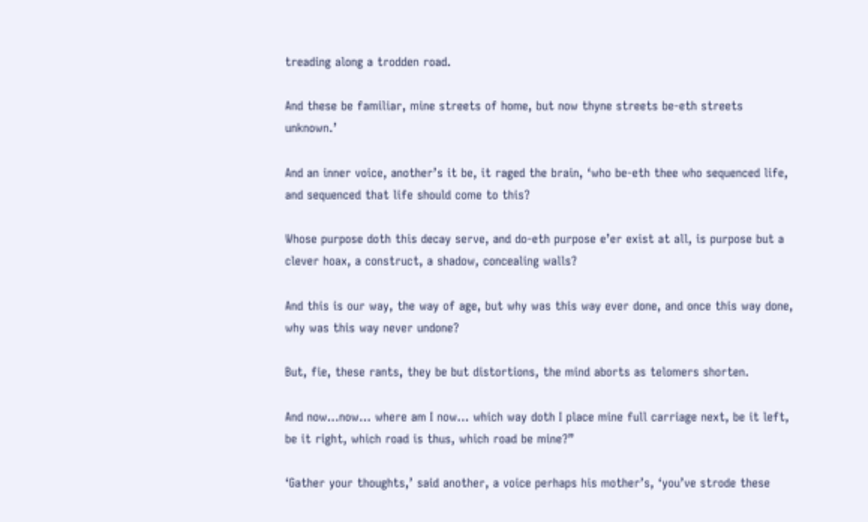treading along a trodden road.

And these be familiar, mine streets of home, but now thyne streets be-eth streets unknown.’

And an inner voice, another’s it be, it raged the brain, ‘who be-eth thee who sequenced life, and sequenced that life should come to this?

Whose purpose doth this decay serve, and do-eth purpose e’er exist at all, is purpose but a clever hoax, a construct, a shadow, concealing walls?

And this is our way, the way of age, but why was this way ever done, and once this way done, why was this way never undone?

But, fie, these rants, they be but distortions, the mind aborts as telomers shorten.

And now…now… where am I now… which way doth I place mine full carriage next, be it left, be it right, which road is thus, which road be mine?”

‘Gather your thoughts,’ said another, a voice perhaps his mother’s, ‘you’ve strode these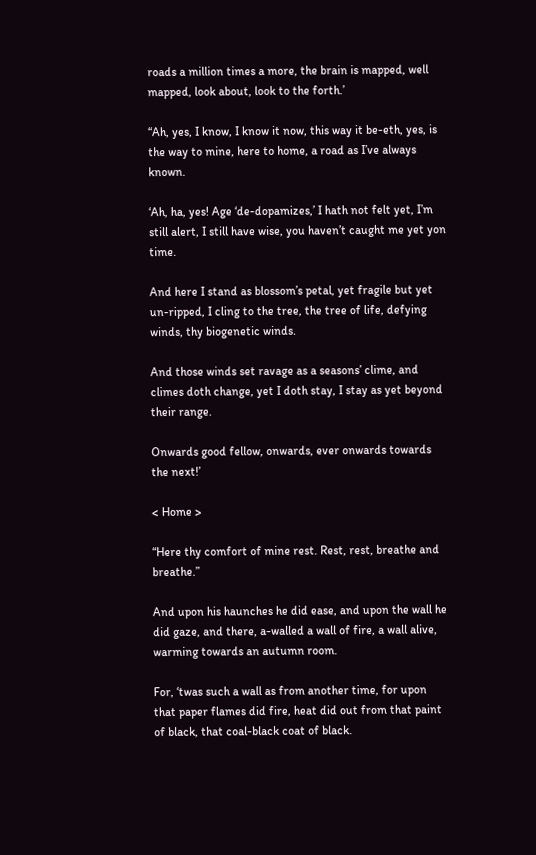roads a million times a more, the brain is mapped, well mapped, look about, look to the forth.’

“Ah, yes, I know, I know it now, this way it be-eth, yes, is the way to mine, here to home, a road as I’ve always known.

‘Ah, ha, yes! Age ‘de-dopamizes,’ I hath not felt yet, I’m still alert, I still have wise, you haven’t caught me yet yon time.

And here I stand as blossom’s petal, yet fragile but yet un-ripped, I cling to the tree, the tree of life, defying winds, thy biogenetic winds.

And those winds set ravage as a seasons’ clime, and climes doth change, yet I doth stay, I stay as yet beyond their range.

Onwards good fellow, onwards, ever onwards towards the next!’

< Home >

“Here thy comfort of mine rest. Rest, rest, breathe and breathe.”

And upon his haunches he did ease, and upon the wall he did gaze, and there, a-walled a wall of fire, a wall alive, warming towards an autumn room.

For, ‘twas such a wall as from another time, for upon that paper flames did fire, heat did out from that paint of black, that coal-black coat of black.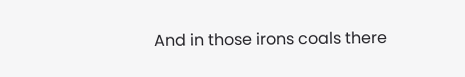And in those irons coals there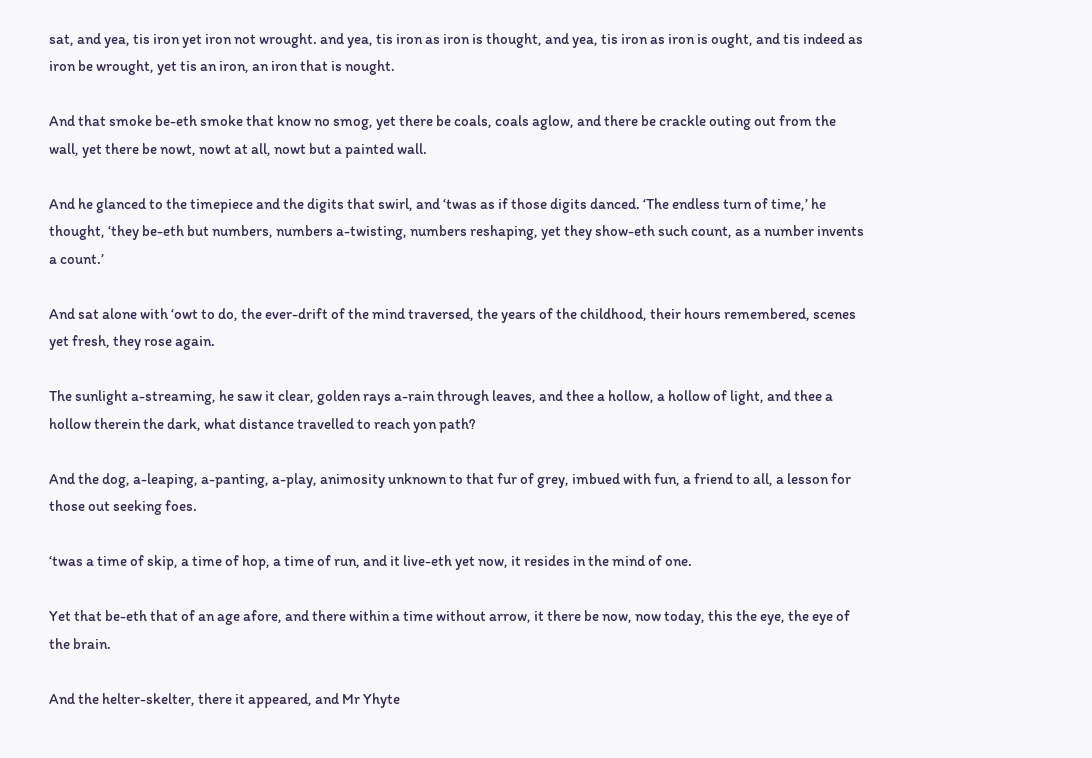sat, and yea, tis iron yet iron not wrought. and yea, tis iron as iron is thought, and yea, tis iron as iron is ought, and tis indeed as iron be wrought, yet tis an iron, an iron that is nought.

And that smoke be-eth smoke that know no smog, yet there be coals, coals aglow, and there be crackle outing out from the wall, yet there be nowt, nowt at all, nowt but a painted wall.

And he glanced to the timepiece and the digits that swirl, and ‘twas as if those digits danced. ‘The endless turn of time,’ he thought, ‘they be-eth but numbers, numbers a-twisting, numbers reshaping, yet they show-eth such count, as a number invents a count.’

And sat alone with ‘owt to do, the ever-drift of the mind traversed, the years of the childhood, their hours remembered, scenes yet fresh, they rose again.

The sunlight a-streaming, he saw it clear, golden rays a-rain through leaves, and thee a hollow, a hollow of light, and thee a hollow therein the dark, what distance travelled to reach yon path?

And the dog, a-leaping, a-panting, a-play, animosity unknown to that fur of grey, imbued with fun, a friend to all, a lesson for those out seeking foes.

‘twas a time of skip, a time of hop, a time of run, and it live-eth yet now, it resides in the mind of one.

Yet that be-eth that of an age afore, and there within a time without arrow, it there be now, now today, this the eye, the eye of the brain.

And the helter-skelter, there it appeared, and Mr Yhyte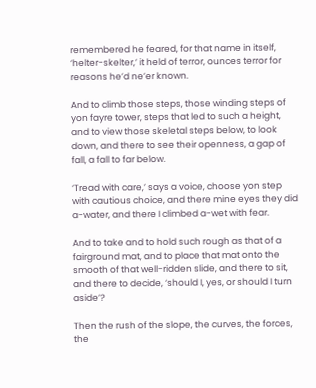remembered he feared, for that name in itself, ‘helter-skelter,’ it held of terror, ounces terror for reasons he’d ne’er known.

And to climb those steps, those winding steps of yon fayre tower, steps that led to such a height, and to view those skeletal steps below, to look down, and there to see their openness, a gap of fall, a fall to far below.

‘Tread with care,’ says a voice, choose yon step with cautious choice, and there mine eyes they did a-water, and there I climbed a-wet with fear.

And to take and to hold such rough as that of a fairground mat, and to place that mat onto the smooth of that well-ridden slide, and there to sit, and there to decide, ‘should I, yes, or should I turn aside’?

Then the rush of the slope, the curves, the forces, the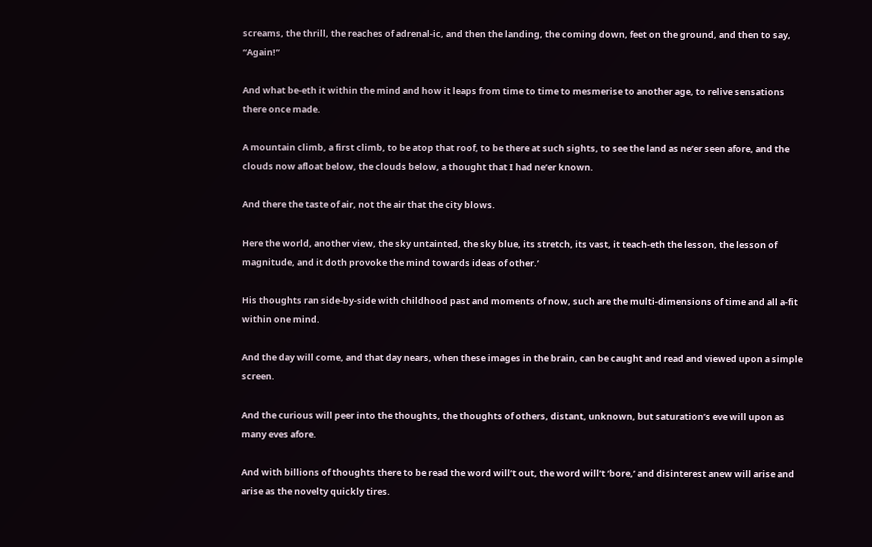screams, the thrill, the reaches of adrenal-ic, and then the landing, the coming down, feet on the ground, and then to say, “Again!”

And what be-eth it within the mind and how it leaps from time to time to mesmerise to another age, to relive sensations there once made.

A mountain climb, a first climb, to be atop that roof, to be there at such sights, to see the land as ne’er seen afore, and the clouds now afloat below, the clouds below, a thought that I had ne’er known.

And there the taste of air, not the air that the city blows.

Here the world, another view, the sky untainted, the sky blue, its stretch, its vast, it teach-eth the lesson, the lesson of magnitude, and it doth provoke the mind towards ideas of other.’

His thoughts ran side-by-side with childhood past and moments of now, such are the multi-dimensions of time and all a-fit within one mind.

And the day will come, and that day nears, when these images in the brain, can be caught and read and viewed upon a simple screen.

And the curious will peer into the thoughts, the thoughts of others, distant, unknown, but saturation’s eve will upon as many eves afore.

And with billions of thoughts there to be read the word will’t out, the word will’t ‘bore,’ and disinterest anew will arise and arise as the novelty quickly tires.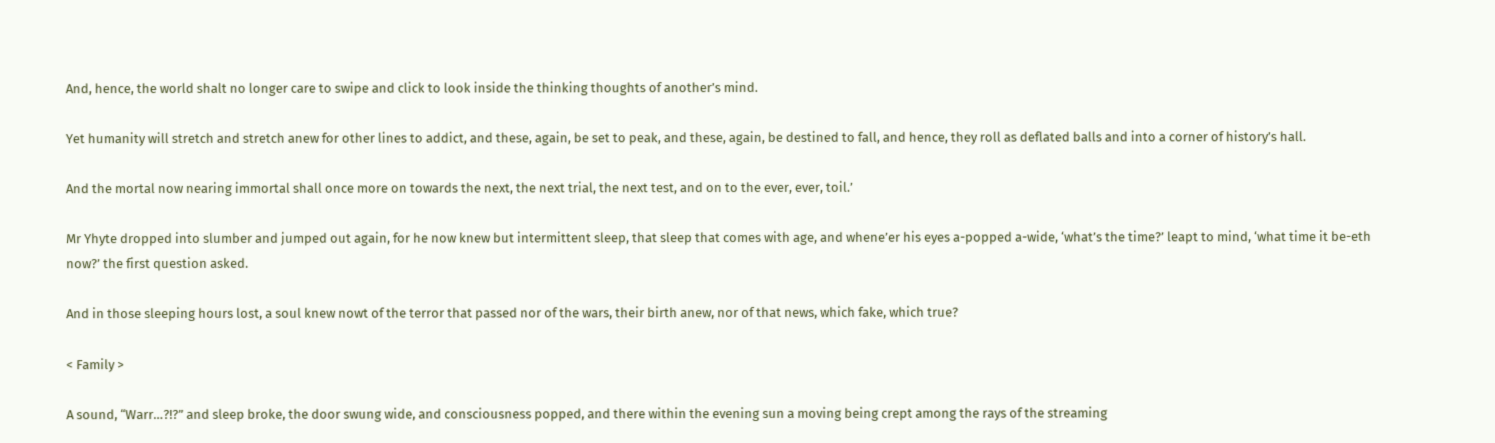And, hence, the world shalt no longer care to swipe and click to look inside the thinking thoughts of another’s mind.

Yet humanity will stretch and stretch anew for other lines to addict, and these, again, be set to peak, and these, again, be destined to fall, and hence, they roll as deflated balls and into a corner of history’s hall.

And the mortal now nearing immortal shall once more on towards the next, the next trial, the next test, and on to the ever, ever, toil.’

Mr Yhyte dropped into slumber and jumped out again, for he now knew but intermittent sleep, that sleep that comes with age, and whene’er his eyes a-popped a-wide, ‘what’s the time?’ leapt to mind, ‘what time it be-eth now?’ the first question asked.

And in those sleeping hours lost, a soul knew nowt of the terror that passed nor of the wars, their birth anew, nor of that news, which fake, which true?

< Family >

A sound, “Warr…?!?” and sleep broke, the door swung wide, and consciousness popped, and there within the evening sun a moving being crept among the rays of the streaming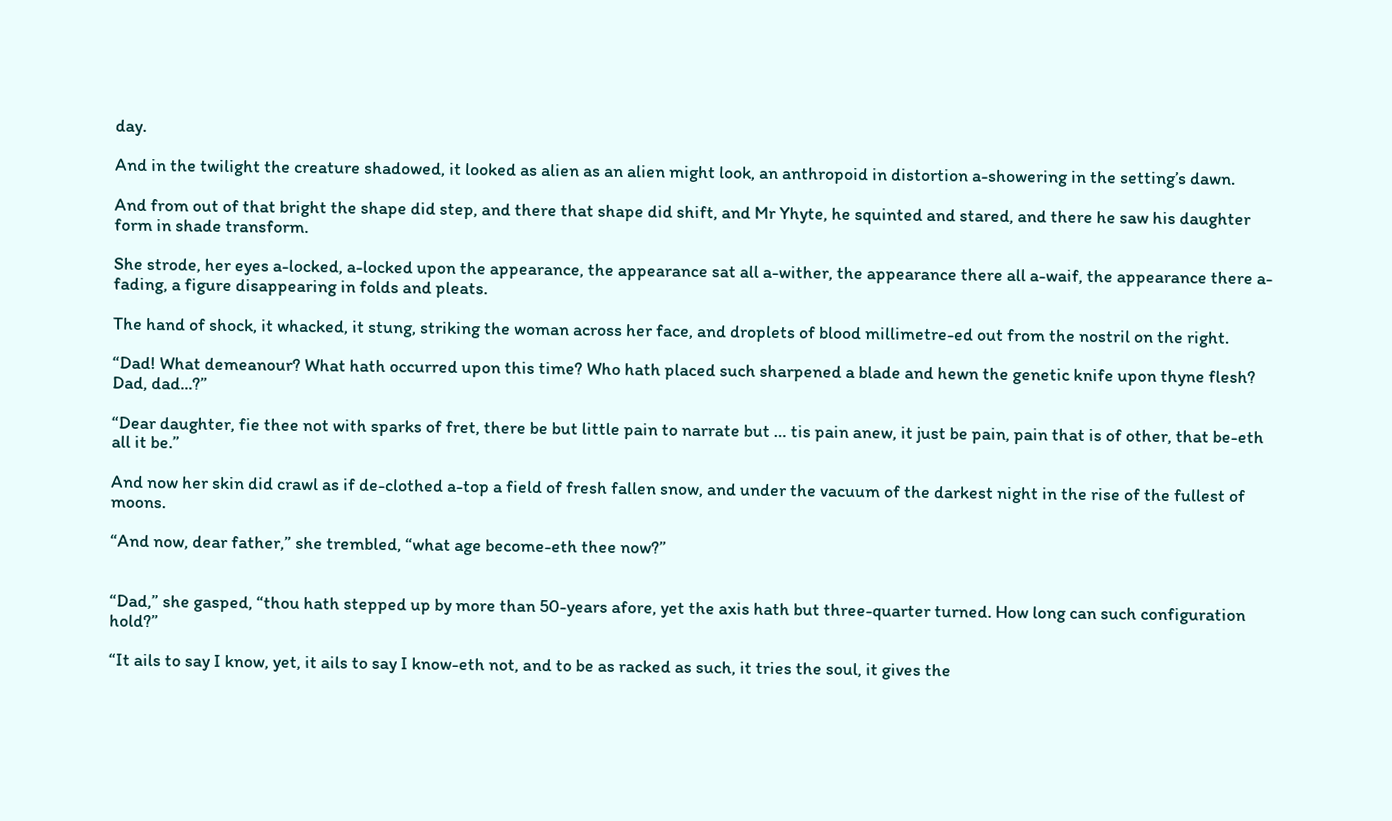day.

And in the twilight the creature shadowed, it looked as alien as an alien might look, an anthropoid in distortion a-showering in the setting’s dawn.

And from out of that bright the shape did step, and there that shape did shift, and Mr Yhyte, he squinted and stared, and there he saw his daughter form in shade transform.

She strode, her eyes a-locked, a-locked upon the appearance, the appearance sat all a-wither, the appearance there all a-waif, the appearance there a-fading, a figure disappearing in folds and pleats.

The hand of shock, it whacked, it stung, striking the woman across her face, and droplets of blood millimetre-ed out from the nostril on the right.

“Dad! What demeanour? What hath occurred upon this time? Who hath placed such sharpened a blade and hewn the genetic knife upon thyne flesh? Dad, dad...?”

“Dear daughter, fie thee not with sparks of fret, there be but little pain to narrate but … tis pain anew, it just be pain, pain that is of other, that be-eth all it be.”

And now her skin did crawl as if de-clothed a-top a field of fresh fallen snow, and under the vacuum of the darkest night in the rise of the fullest of moons.

“And now, dear father,” she trembled, “what age become-eth thee now?”


“Dad,” she gasped, “thou hath stepped up by more than 50-years afore, yet the axis hath but three-quarter turned. How long can such configuration hold?”

“It ails to say I know, yet, it ails to say I know-eth not, and to be as racked as such, it tries the soul, it gives the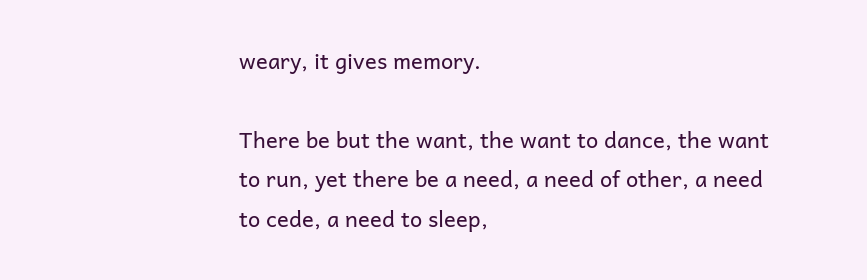weary, it gives memory.

There be but the want, the want to dance, the want to run, yet there be a need, a need of other, a need to cede, a need to sleep,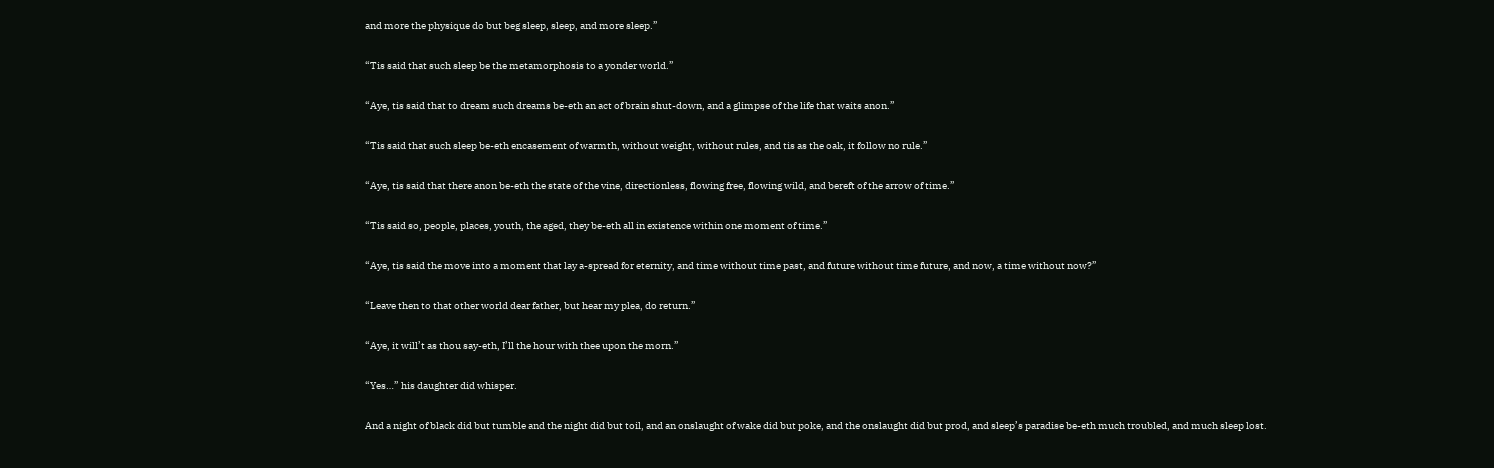and more the physique do but beg sleep, sleep, and more sleep.”

“Tis said that such sleep be the metamorphosis to a yonder world.”

“Aye, tis said that to dream such dreams be-eth an act of brain shut-down, and a glimpse of the life that waits anon.”

“Tis said that such sleep be-eth encasement of warmth, without weight, without rules, and tis as the oak, it follow no rule.”

“Aye, tis said that there anon be-eth the state of the vine, directionless, flowing free, flowing wild, and bereft of the arrow of time.”

“Tis said so, people, places, youth, the aged, they be-eth all in existence within one moment of time.”

“Aye, tis said the move into a moment that lay a-spread for eternity, and time without time past, and future without time future, and now, a time without now?”

“Leave then to that other world dear father, but hear my plea, do return.”

“Aye, it will’t as thou say-eth, I’ll the hour with thee upon the morn.”

“Yes…” his daughter did whisper.

And a night of black did but tumble and the night did but toil, and an onslaught of wake did but poke, and the onslaught did but prod, and sleep’s paradise be-eth much troubled, and much sleep lost.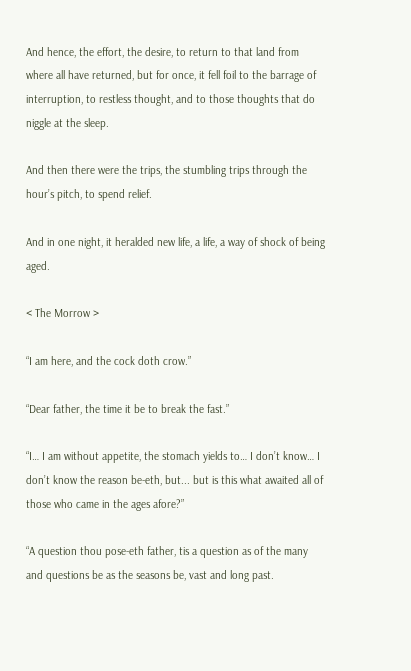And hence, the effort, the desire, to return to that land from where all have returned, but for once, it fell foil to the barrage of interruption, to restless thought, and to those thoughts that do niggle at the sleep.

And then there were the trips, the stumbling trips through the hour’s pitch, to spend relief.

And in one night, it heralded new life, a life, a way of shock of being aged.

< The Morrow >

“I am here, and the cock doth crow.”

“Dear father, the time it be to break the fast.”

“I… I am without appetite, the stomach yields to… I don’t know… I don’t know the reason be-eth, but... but is this what awaited all of those who came in the ages afore?”

“A question thou pose-eth father, tis a question as of the many and questions be as the seasons be, vast and long past.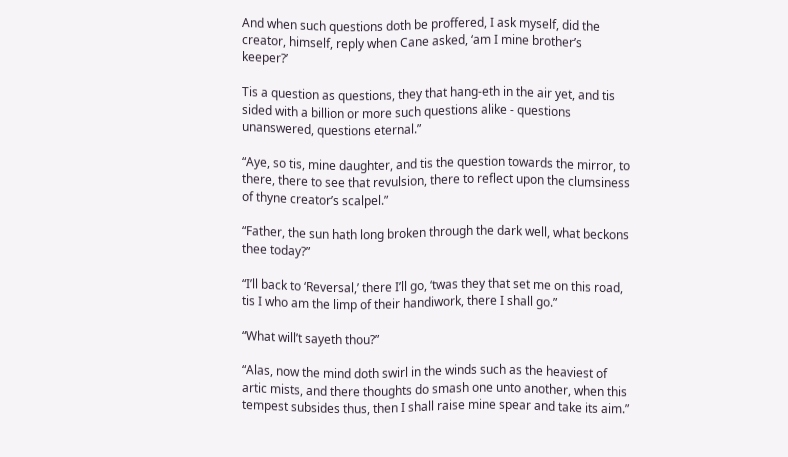And when such questions doth be proffered, I ask myself, did the creator, himself, reply when Cane asked, ‘am I mine brother’s keeper?’

Tis a question as questions, they that hang-eth in the air yet, and tis sided with a billion or more such questions alike - questions unanswered, questions eternal.”

“Aye, so tis, mine daughter, and tis the question towards the mirror, to there, there to see that revulsion, there to reflect upon the clumsiness of thyne creator’s scalpel.”

“Father, the sun hath long broken through the dark well, what beckons thee today?”

“I’ll back to ‘Reversal,’ there I’ll go, ‘twas they that set me on this road, tis I who am the limp of their handiwork, there I shall go.”

“What will’t sayeth thou?”

“Alas, now the mind doth swirl in the winds such as the heaviest of artic mists, and there thoughts do smash one unto another, when this tempest subsides thus, then I shall raise mine spear and take its aim.”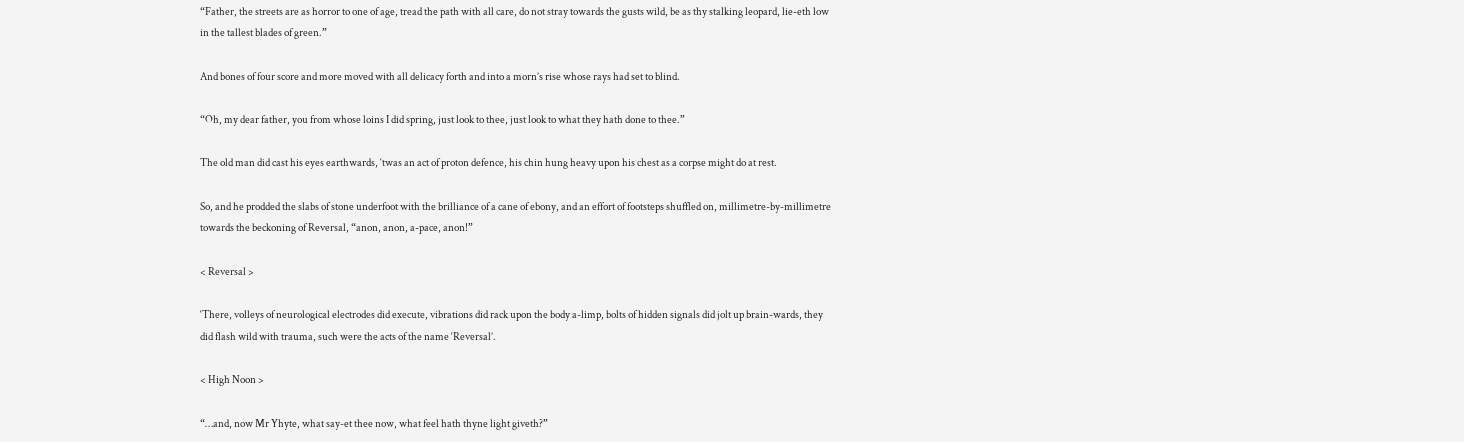“Father, the streets are as horror to one of age, tread the path with all care, do not stray towards the gusts wild, be as thy stalking leopard, lie-eth low in the tallest blades of green.”

And bones of four score and more moved with all delicacy forth and into a morn’s rise whose rays had set to blind.

“Oh, my dear father, you from whose loins I did spring, just look to thee, just look to what they hath done to thee.”

The old man did cast his eyes earthwards, ‘twas an act of proton defence, his chin hung heavy upon his chest as a corpse might do at rest.

So, and he prodded the slabs of stone underfoot with the brilliance of a cane of ebony, and an effort of footsteps shuffled on, millimetre-by-millimetre towards the beckoning of Reversal, “anon, anon, a-pace, anon!”

< Reversal >

‘There, volleys of neurological electrodes did execute, vibrations did rack upon the body a-limp, bolts of hidden signals did jolt up brain-wards, they did flash wild with trauma, such were the acts of the name ‘Reversal’.

< High Noon >

“…and, now Mr Yhyte, what say-et thee now, what feel hath thyne light giveth?”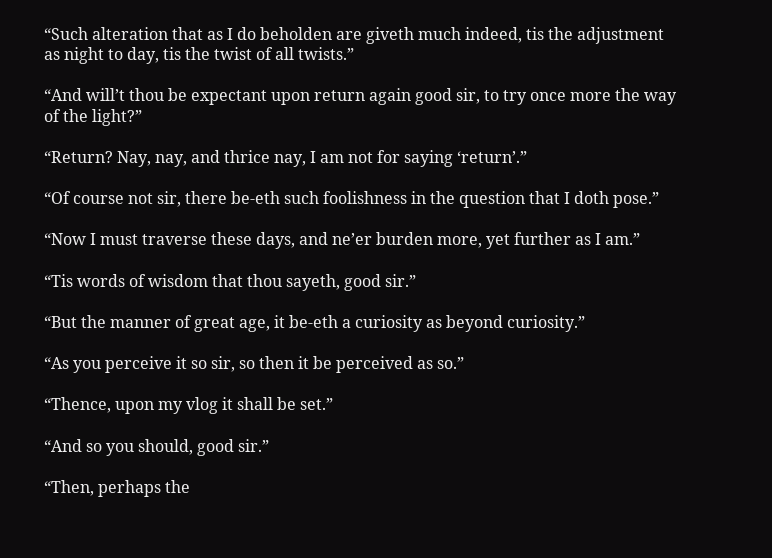“Such alteration that as I do beholden are giveth much indeed, tis the adjustment as night to day, tis the twist of all twists.”

“And will’t thou be expectant upon return again good sir, to try once more the way of the light?”

“Return? Nay, nay, and thrice nay, I am not for saying ‘return’.”

“Of course not sir, there be-eth such foolishness in the question that I doth pose.”

“Now I must traverse these days, and ne’er burden more, yet further as I am.”

“Tis words of wisdom that thou sayeth, good sir.”

“But the manner of great age, it be-eth a curiosity as beyond curiosity.”

“As you perceive it so sir, so then it be perceived as so.”

“Thence, upon my vlog it shall be set.”

“And so you should, good sir.”

“Then, perhaps the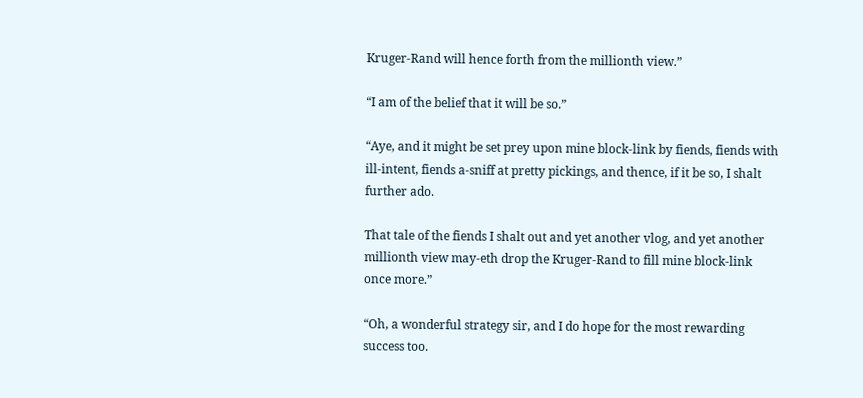Kruger-Rand will hence forth from the millionth view.”

“I am of the belief that it will be so.”

“Aye, and it might be set prey upon mine block-link by fiends, fiends with ill-intent, fiends a-sniff at pretty pickings, and thence, if it be so, I shalt further ado.

That tale of the fiends I shalt out and yet another vlog, and yet another millionth view may-eth drop the Kruger-Rand to fill mine block-link once more.”

“Oh, a wonderful strategy sir, and I do hope for the most rewarding success too.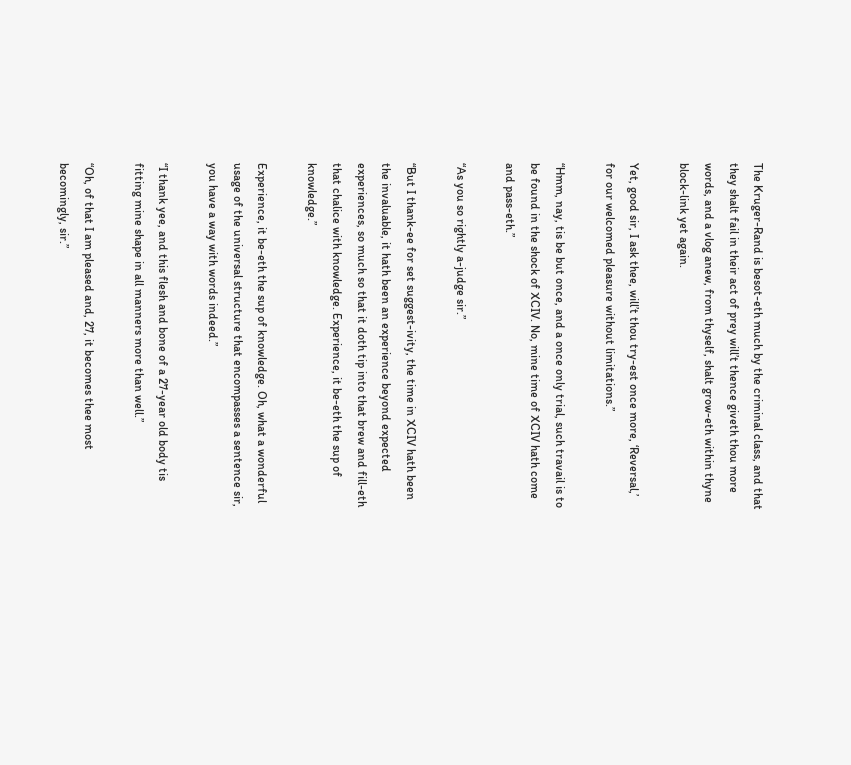The Kruger-Rand is besot-eth much by the criminal class, and that they shalt fail in their act of prey will’t thence giveth thou more words, and a vlog anew, from thyself, shalt grow-eth within thyne block-link yet again.

Yet, good sir, I ask thee, will’t thou try-est once more, ‘Reversal,’ for our welcomed pleasure without limitations.”

“Hmm, nay, tis be but once, and a once only trial, such travail is to be found in the shock of XCIV. No, mine time of XCIV hath come and pass-eth.”

“As you so rightly a-judge sir.”

“But I thank-ee for set suggest-ivity, the time in XCIV hath been the invaluable, it hath been an experience beyond expected experiences, so much so that it doth tip into that brew and fill-eth that chalice with knowledge. Experience, it be-eth the sup of knowledge.”

Experience, it be-eth the sup of knowledge. Oh, what a wonderful usage of the universal structure that encompasses a sentence sir, you have a way with words indeed.”

“I thank yee, and this flesh and bone of a 27-year old body tis fitting mine shape in all manners more than well.”

“Oh, of that I am pleased and, 27, it becomes thee most becomingly, sir.”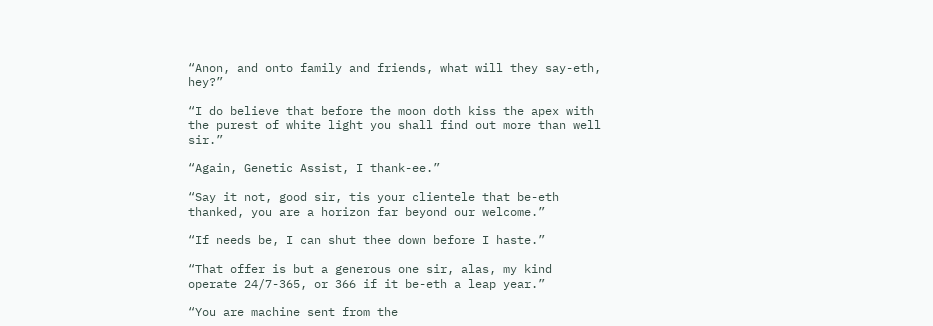“Anon, and onto family and friends, what will they say-eth, hey?”

“I do believe that before the moon doth kiss the apex with the purest of white light you shall find out more than well sir.”

“Again, Genetic Assist, I thank-ee.”

“Say it not, good sir, tis your clientele that be-eth thanked, you are a horizon far beyond our welcome.”

“If needs be, I can shut thee down before I haste.”

“That offer is but a generous one sir, alas, my kind operate 24/7-365, or 366 if it be-eth a leap year.”

“You are machine sent from the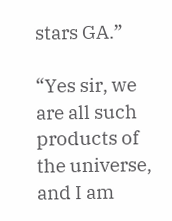stars GA.”

“Yes sir, we are all such products of the universe, and I am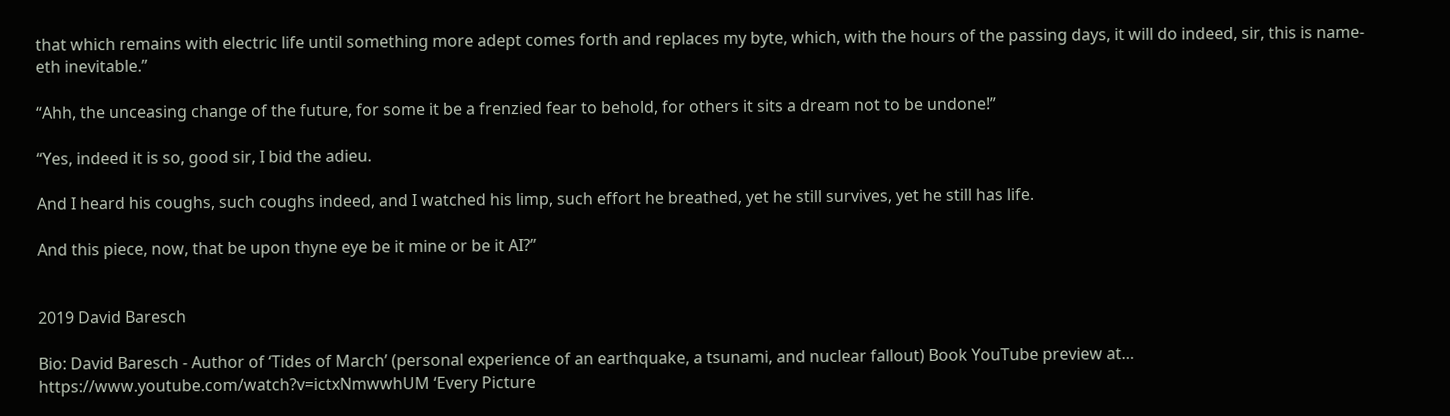that which remains with electric life until something more adept comes forth and replaces my byte, which, with the hours of the passing days, it will do indeed, sir, this is name-eth inevitable.”

“Ahh, the unceasing change of the future, for some it be a frenzied fear to behold, for others it sits a dream not to be undone!”

“Yes, indeed it is so, good sir, I bid the adieu.

And I heard his coughs, such coughs indeed, and I watched his limp, such effort he breathed, yet he still survives, yet he still has life.

And this piece, now, that be upon thyne eye be it mine or be it AI?”


2019 David Baresch

Bio: David Baresch - Author of ‘Tides of March’ (personal experience of an earthquake, a tsunami, and nuclear fallout) Book YouTube preview at… https://www.youtube.com/watch?v=ictxNmwwhUM ‘Every Picture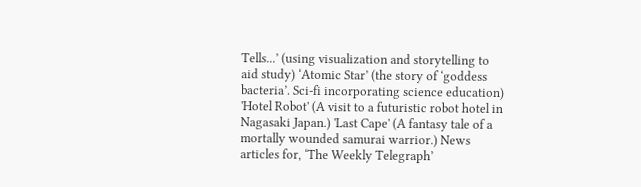Tells...’ (using visualization and storytelling to aid study) ‘Atomic Star’ (the story of ‘goddess bacteria’. Sci-fi incorporating science education) 'Hotel Robot' (A visit to a futuristic robot hotel in Nagasaki Japan.) 'Last Cape' (A fantasy tale of a mortally wounded samurai warrior.) News articles for, ‘The Weekly Telegraph’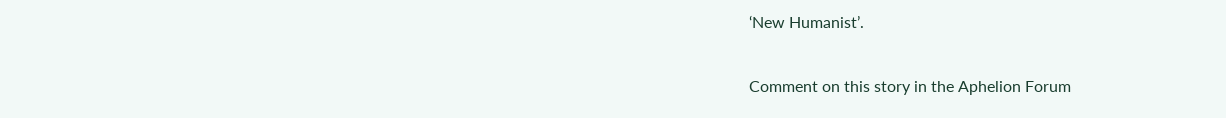‘New Humanist’.

Comment on this story in the Aphelion Forum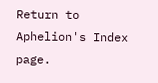Return to Aphelion's Index page.